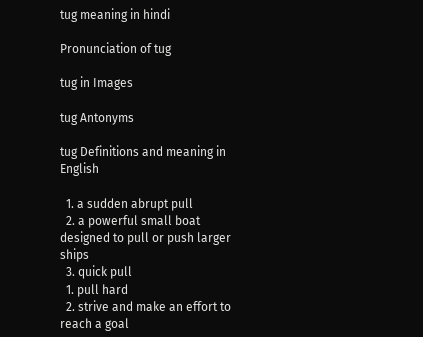tug meaning in hindi

Pronunciation of tug

tug in Images

tug Antonyms

tug Definitions and meaning in English

  1. a sudden abrupt pull
  2. a powerful small boat designed to pull or push larger ships
  3. quick pull
  1. pull hard
  2. strive and make an effort to reach a goal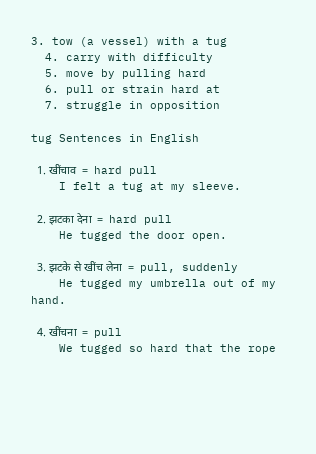3. tow (a vessel) with a tug
  4. carry with difficulty
  5. move by pulling hard
  6. pull or strain hard at
  7. struggle in opposition

tug Sentences in English

  1. खींचाव  =  hard pull
    I felt a tug at my sleeve.

  2. झटका देना  =  hard pull
    He tugged the door open.

  3. झटके से खींच लेना  =  pull, suddenly
    He tugged my umbrella out of my hand.

  4. खींचना  =  pull
    We tugged so hard that the rope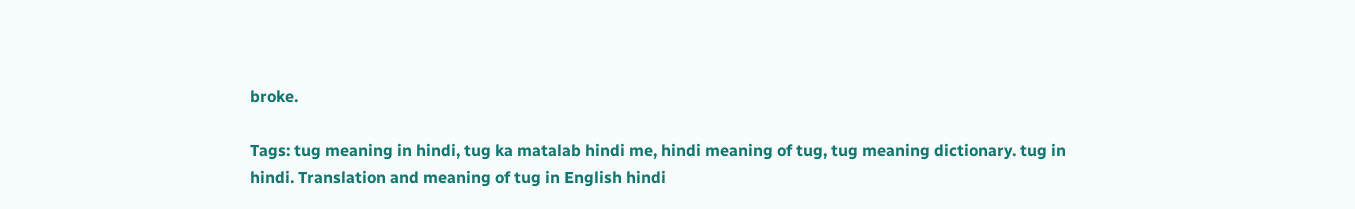broke.

Tags: tug meaning in hindi, tug ka matalab hindi me, hindi meaning of tug, tug meaning dictionary. tug in hindi. Translation and meaning of tug in English hindi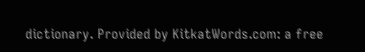dictionary. Provided by KitkatWords.com: a free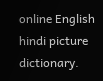online English hindi picture dictionary.